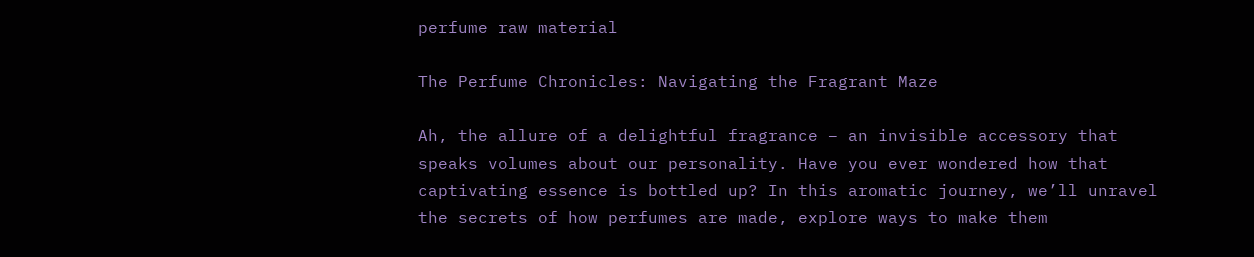perfume raw material

The Perfume Chronicles: Navigating the Fragrant Maze

Ah, the allure of a delightful fragrance – an invisible accessory that speaks volumes about our personality. Have you ever wondered how that captivating essence is bottled up? In this aromatic journey, we’ll unravel the secrets of how perfumes are made, explore ways to make them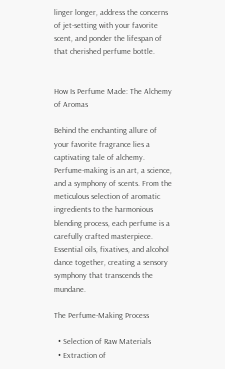linger longer, address the concerns of jet-setting with your favorite scent, and ponder the lifespan of that cherished perfume bottle.


How Is Perfume Made: The Alchemy of Aromas

Behind the enchanting allure of your favorite fragrance lies a captivating tale of alchemy. Perfume-making is an art, a science, and a symphony of scents. From the meticulous selection of aromatic ingredients to the harmonious blending process, each perfume is a carefully crafted masterpiece. Essential oils, fixatives, and alcohol dance together, creating a sensory symphony that transcends the mundane.

The Perfume-Making Process

  • Selection of Raw Materials
  • Extraction of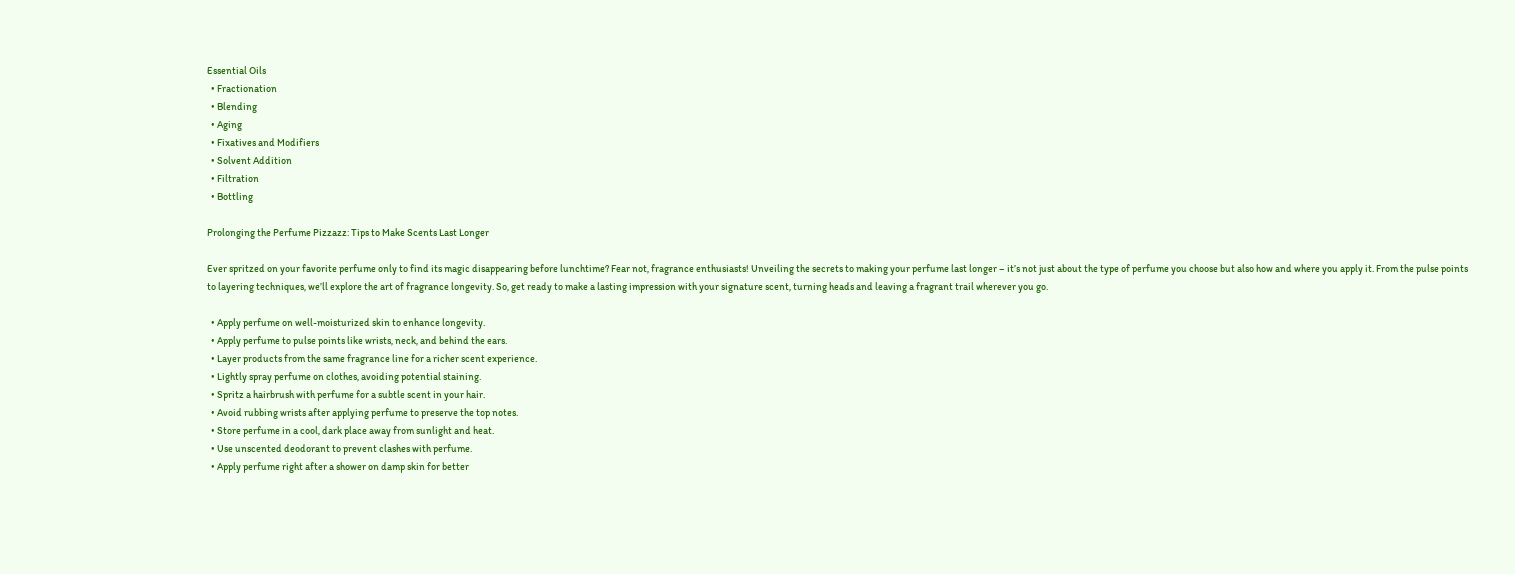Essential Oils
  • Fractionation
  • Blending
  • Aging
  • Fixatives and Modifiers
  • Solvent Addition
  • Filtration
  • Bottling

Prolonging the Perfume Pizzazz: Tips to Make Scents Last Longer

Ever spritzed on your favorite perfume only to find its magic disappearing before lunchtime? Fear not, fragrance enthusiasts! Unveiling the secrets to making your perfume last longer – it’s not just about the type of perfume you choose but also how and where you apply it. From the pulse points to layering techniques, we’ll explore the art of fragrance longevity. So, get ready to make a lasting impression with your signature scent, turning heads and leaving a fragrant trail wherever you go.

  • Apply perfume on well-moisturized skin to enhance longevity.
  • Apply perfume to pulse points like wrists, neck, and behind the ears.
  • Layer products from the same fragrance line for a richer scent experience.
  • Lightly spray perfume on clothes, avoiding potential staining.
  • Spritz a hairbrush with perfume for a subtle scent in your hair.
  • Avoid rubbing wrists after applying perfume to preserve the top notes.
  • Store perfume in a cool, dark place away from sunlight and heat.
  • Use unscented deodorant to prevent clashes with perfume.
  • Apply perfume right after a shower on damp skin for better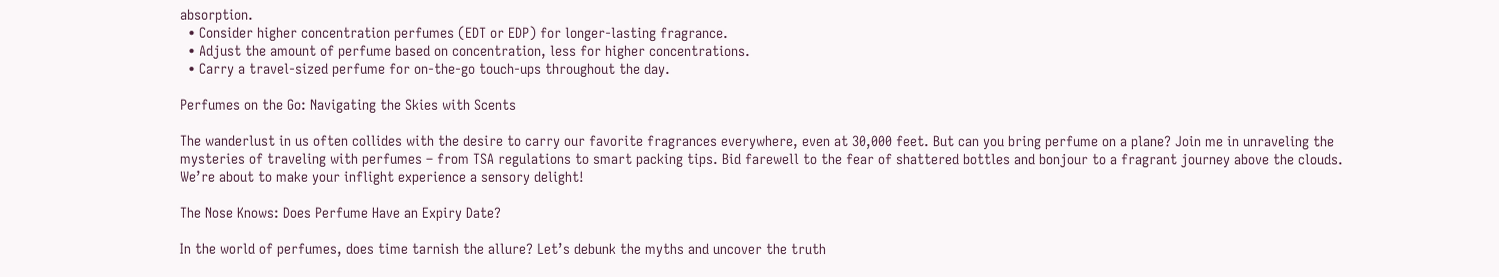absorption.
  • Consider higher concentration perfumes (EDT or EDP) for longer-lasting fragrance.
  • Adjust the amount of perfume based on concentration, less for higher concentrations.
  • Carry a travel-sized perfume for on-the-go touch-ups throughout the day.

Perfumes on the Go: Navigating the Skies with Scents

The wanderlust in us often collides with the desire to carry our favorite fragrances everywhere, even at 30,000 feet. But can you bring perfume on a plane? Join me in unraveling the mysteries of traveling with perfumes – from TSA regulations to smart packing tips. Bid farewell to the fear of shattered bottles and bonjour to a fragrant journey above the clouds. We’re about to make your inflight experience a sensory delight!

The Nose Knows: Does Perfume Have an Expiry Date?

In the world of perfumes, does time tarnish the allure? Let’s debunk the myths and uncover the truth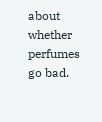about whether perfumes go bad.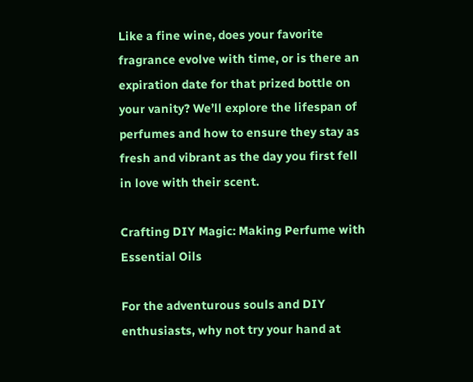Like a fine wine, does your favorite fragrance evolve with time, or is there an expiration date for that prized bottle on your vanity? We’ll explore the lifespan of perfumes and how to ensure they stay as fresh and vibrant as the day you first fell in love with their scent.

Crafting DIY Magic: Making Perfume with Essential Oils

For the adventurous souls and DIY enthusiasts, why not try your hand at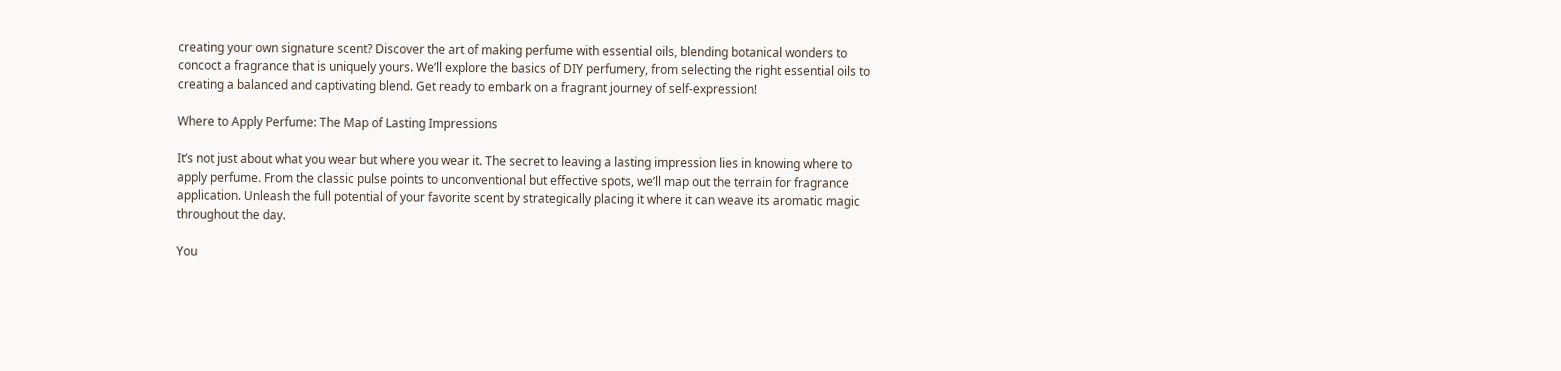creating your own signature scent? Discover the art of making perfume with essential oils, blending botanical wonders to concoct a fragrance that is uniquely yours. We’ll explore the basics of DIY perfumery, from selecting the right essential oils to creating a balanced and captivating blend. Get ready to embark on a fragrant journey of self-expression!

Where to Apply Perfume: The Map of Lasting Impressions

It’s not just about what you wear but where you wear it. The secret to leaving a lasting impression lies in knowing where to apply perfume. From the classic pulse points to unconventional but effective spots, we’ll map out the terrain for fragrance application. Unleash the full potential of your favorite scent by strategically placing it where it can weave its aromatic magic throughout the day.

You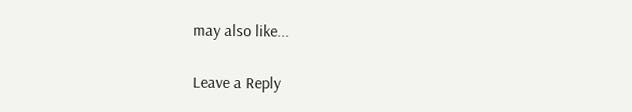may also like...

Leave a Reply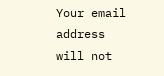Your email address will not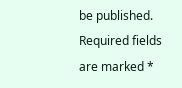be published. Required fields are marked *